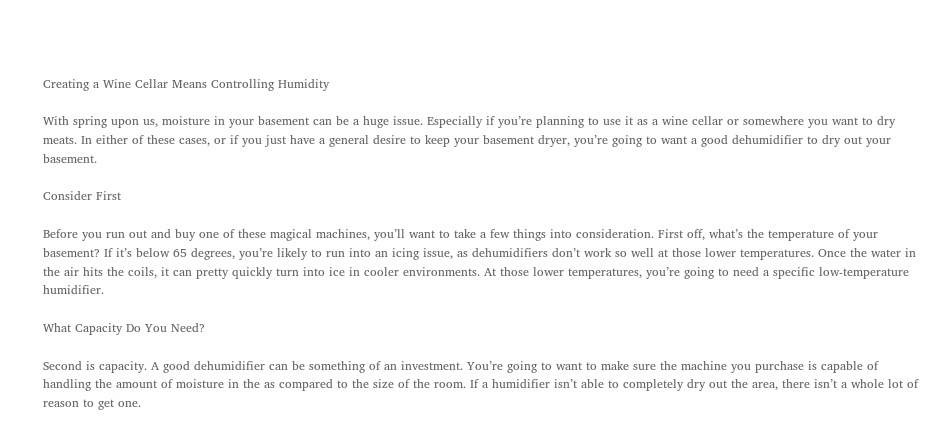Creating a Wine Cellar Means Controlling Humidity

With spring upon us, moisture in your basement can be a huge issue. Especially if you’re planning to use it as a wine cellar or somewhere you want to dry meats. In either of these cases, or if you just have a general desire to keep your basement dryer, you’re going to want a good dehumidifier to dry out your basement.

Consider First

Before you run out and buy one of these magical machines, you’ll want to take a few things into consideration. First off, what’s the temperature of your basement? If it’s below 65 degrees, you’re likely to run into an icing issue, as dehumidifiers don’t work so well at those lower temperatures. Once the water in the air hits the coils, it can pretty quickly turn into ice in cooler environments. At those lower temperatures, you’re going to need a specific low-temperature humidifier.

What Capacity Do You Need?

Second is capacity. A good dehumidifier can be something of an investment. You’re going to want to make sure the machine you purchase is capable of handling the amount of moisture in the as compared to the size of the room. If a humidifier isn’t able to completely dry out the area, there isn’t a whole lot of reason to get one.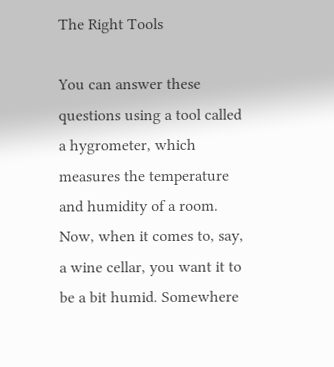The Right Tools

You can answer these questions using a tool called a hygrometer, which measures the temperature and humidity of a room. Now, when it comes to, say, a wine cellar, you want it to be a bit humid. Somewhere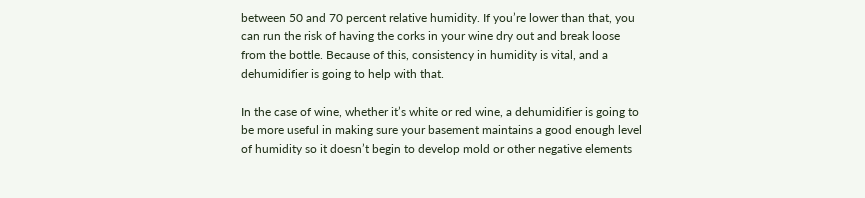between 50 and 70 percent relative humidity. If you’re lower than that, you can run the risk of having the corks in your wine dry out and break loose from the bottle. Because of this, consistency in humidity is vital, and a dehumidifier is going to help with that.

In the case of wine, whether it’s white or red wine, a dehumidifier is going to be more useful in making sure your basement maintains a good enough level of humidity so it doesn’t begin to develop mold or other negative elements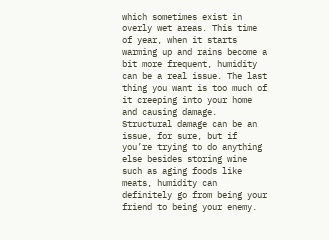which sometimes exist in overly wet areas. This time of year, when it starts warming up and rains become a bit more frequent, humidity can be a real issue. The last thing you want is too much of it creeping into your home and causing damage. Structural damage can be an issue, for sure, but if you’re trying to do anything else besides storing wine such as aging foods like meats, humidity can definitely go from being your friend to being your enemy.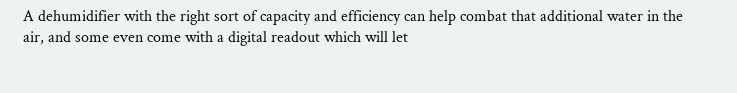A dehumidifier with the right sort of capacity and efficiency can help combat that additional water in the air, and some even come with a digital readout which will let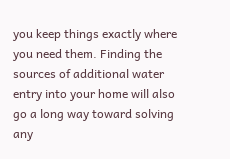you keep things exactly where you need them. Finding the sources of additional water entry into your home will also go a long way toward solving any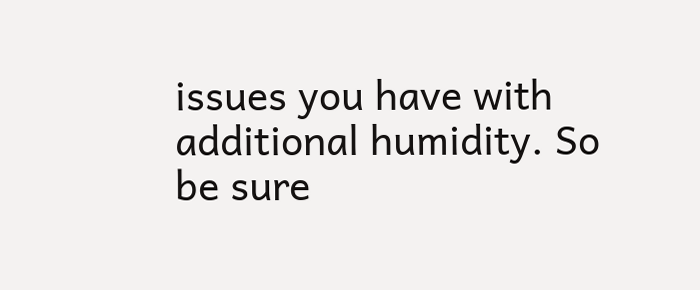issues you have with additional humidity. So be sure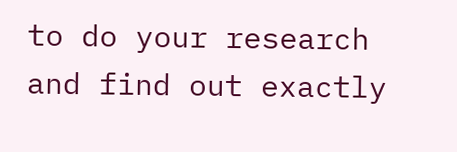to do your research and find out exactly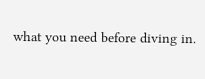what you need before diving in.